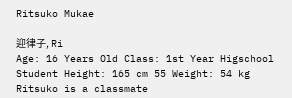Ritsuko Mukae

迎律子, Ri
Age: 16 Years Old Class: 1st Year Higschool Student Height: 165 cm 55 Weight: 54 kg Ritsuko is a classmate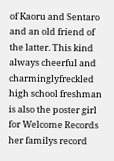of Kaoru and Sentaro and an old friend of the latter. This kind always cheerful and charminglyfreckled high school freshman is also the poster girl for Welcome Records her familys record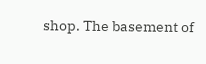shop. The basement of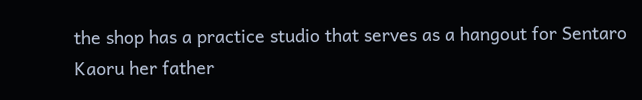the shop has a practice studio that serves as a hangout for Sentaro Kaoru her father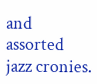and assorted jazz cronies.